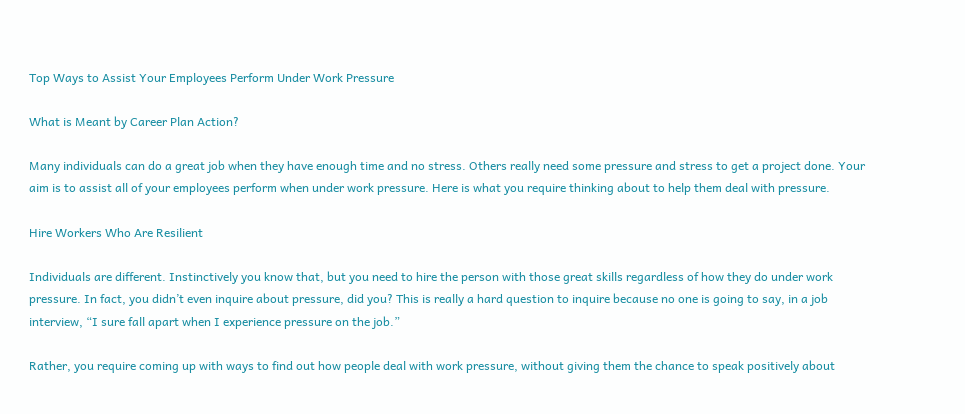Top Ways to Assist Your Employees Perform Under Work Pressure

What is Meant by Career Plan Action?

Many individuals can do a great job when they have enough time and no stress. Others really need some pressure and stress to get a project done. Your aim is to assist all of your employees perform when under work pressure. Here is what you require thinking about to help them deal with pressure.

Hire Workers Who Are Resilient

Individuals are different. Instinctively you know that, but you need to hire the person with those great skills regardless of how they do under work pressure. In fact, you didn’t even inquire about pressure, did you? This is really a hard question to inquire because no one is going to say, in a job interview, “I sure fall apart when I experience pressure on the job.”

Rather, you require coming up with ways to find out how people deal with work pressure, without giving them the chance to speak positively about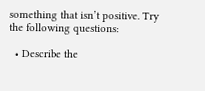something that isn’t positive. Try the following questions:

  • Describe the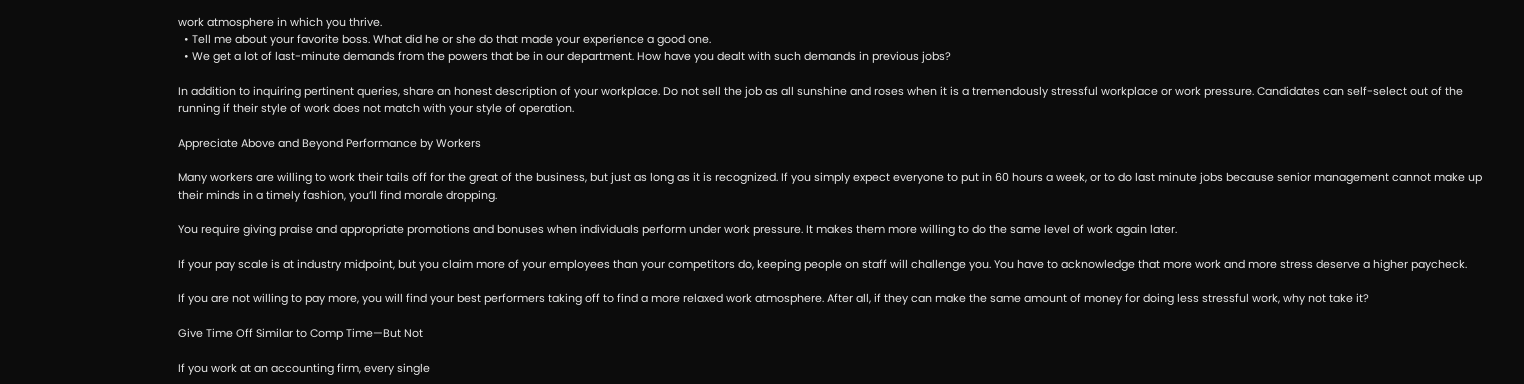work atmosphere in which you thrive.
  • Tell me about your favorite boss. What did he or she do that made your experience a good one.
  • We get a lot of last-minute demands from the powers that be in our department. How have you dealt with such demands in previous jobs?

In addition to inquiring pertinent queries, share an honest description of your workplace. Do not sell the job as all sunshine and roses when it is a tremendously stressful workplace or work pressure. Candidates can self-select out of the running if their style of work does not match with your style of operation.

Appreciate Above and Beyond Performance by Workers

Many workers are willing to work their tails off for the great of the business, but just as long as it is recognized. If you simply expect everyone to put in 60 hours a week, or to do last minute jobs because senior management cannot make up their minds in a timely fashion, you’ll find morale dropping.

You require giving praise and appropriate promotions and bonuses when individuals perform under work pressure. It makes them more willing to do the same level of work again later.

If your pay scale is at industry midpoint, but you claim more of your employees than your competitors do, keeping people on staff will challenge you. You have to acknowledge that more work and more stress deserve a higher paycheck.

If you are not willing to pay more, you will find your best performers taking off to find a more relaxed work atmosphere. After all, if they can make the same amount of money for doing less stressful work, why not take it?

Give Time Off Similar to Comp Time—But Not

If you work at an accounting firm, every single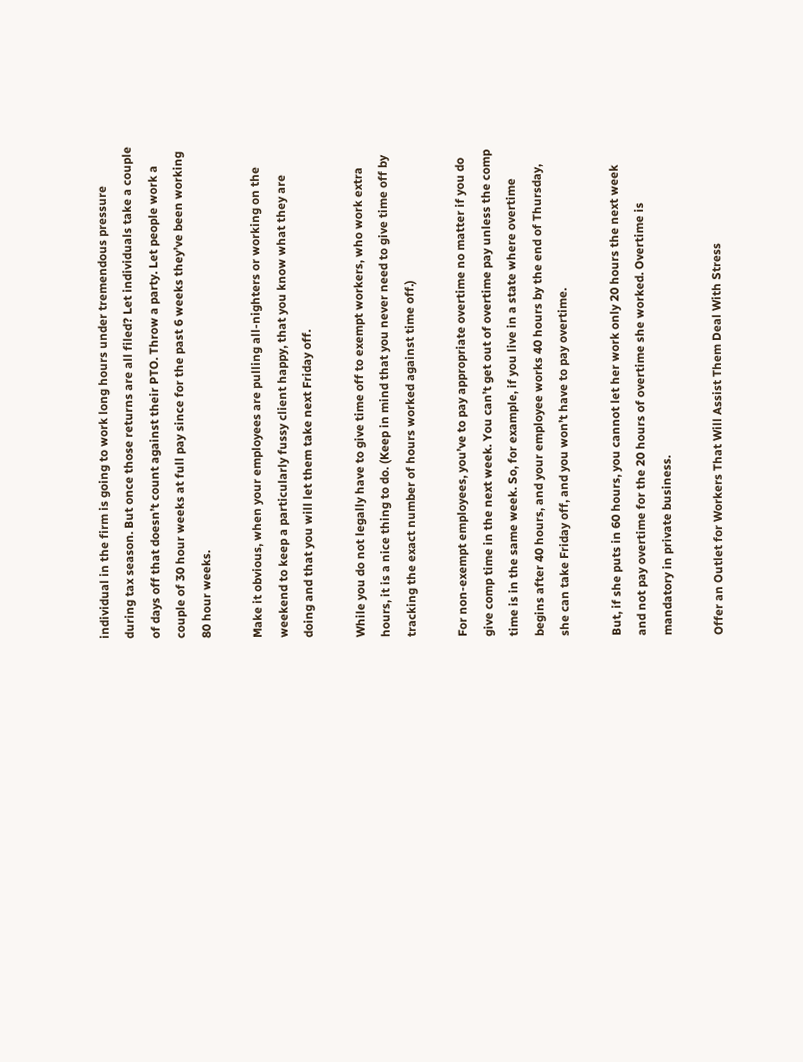individual in the firm is going to work long hours under tremendous pressure during tax season. But once those returns are all filed? Let individuals take a couple of days off that doesn’t count against their PTO. Throw a party. Let people work a couple of 30 hour weeks at full pay since for the past 6 weeks they’ve been working 80 hour weeks.

Make it obvious, when your employees are pulling all-nighters or working on the weekend to keep a particularly fussy client happy, that you know what they are doing and that you will let them take next Friday off.

While you do not legally have to give time off to exempt workers, who work extra hours, it is a nice thing to do. (Keep in mind that you never need to give time off by tracking the exact number of hours worked against time off.)

For non-exempt employees, you’ve to pay appropriate overtime no matter if you do give comp time in the next week. You can’t get out of overtime pay unless the comp time is in the same week. So, for example, if you live in a state where overtime begins after 40 hours, and your employee works 40 hours by the end of Thursday, she can take Friday off, and you won’t have to pay overtime.

But, if she puts in 60 hours, you cannot let her work only 20 hours the next week and not pay overtime for the 20 hours of overtime she worked. Overtime is mandatory in private business.

Offer an Outlet for Workers That Will Assist Them Deal With Stress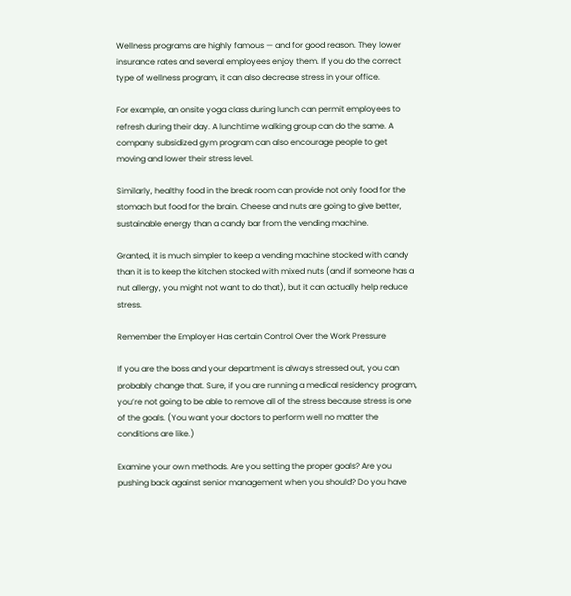Wellness programs are highly famous — and for good reason. They lower insurance rates and several employees enjoy them. If you do the correct type of wellness program, it can also decrease stress in your office.

For example, an onsite yoga class during lunch can permit employees to refresh during their day. A lunchtime walking group can do the same. A company subsidized gym program can also encourage people to get moving and lower their stress level.

Similarly, healthy food in the break room can provide not only food for the stomach but food for the brain. Cheese and nuts are going to give better, sustainable energy than a candy bar from the vending machine.

Granted, it is much simpler to keep a vending machine stocked with candy than it is to keep the kitchen stocked with mixed nuts (and if someone has a nut allergy, you might not want to do that), but it can actually help reduce stress.

Remember the Employer Has certain Control Over the Work Pressure

If you are the boss and your department is always stressed out, you can probably change that. Sure, if you are running a medical residency program, you’re not going to be able to remove all of the stress because stress is one of the goals. (You want your doctors to perform well no matter the conditions are like.)

Examine your own methods. Are you setting the proper goals? Are you pushing back against senior management when you should? Do you have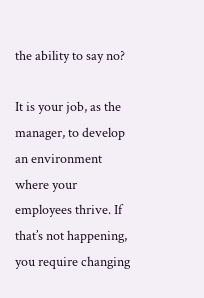the ability to say no?

It is your job, as the manager, to develop an environment where your employees thrive. If that’s not happening, you require changing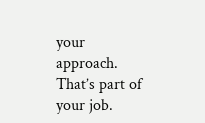your approach. That’s part of your job.